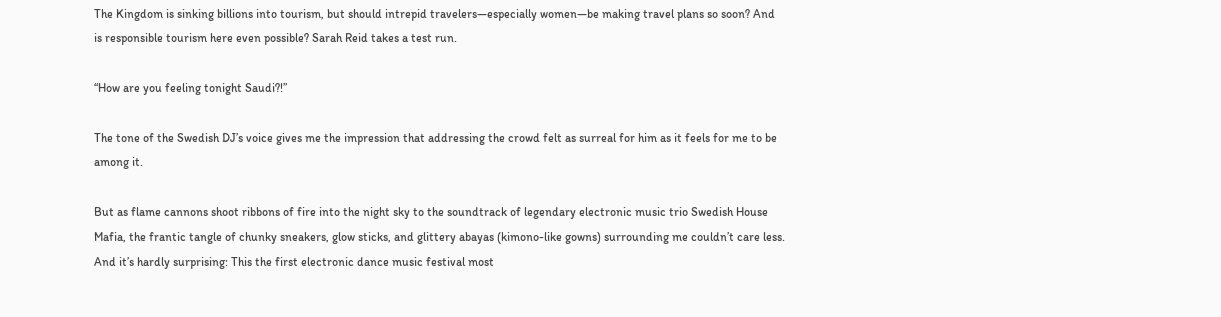The Kingdom is sinking billions into tourism, but should intrepid travelers—especially women—be making travel plans so soon? And is responsible tourism here even possible? Sarah Reid takes a test run.

“How are you feeling tonight Saudi?!”

The tone of the Swedish DJ’s voice gives me the impression that addressing the crowd felt as surreal for him as it feels for me to be among it.

But as flame cannons shoot ribbons of fire into the night sky to the soundtrack of legendary electronic music trio Swedish House Mafia, the frantic tangle of chunky sneakers, glow sticks, and glittery abayas (kimono-like gowns) surrounding me couldn’t care less. And it’s hardly surprising: This the first electronic dance music festival most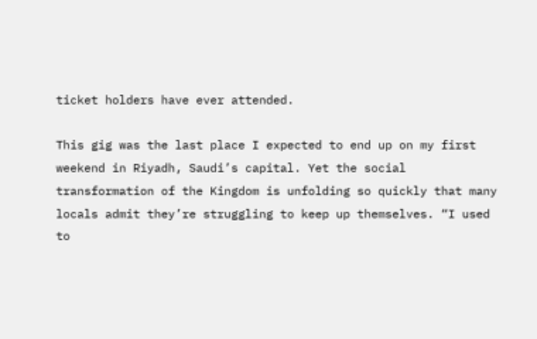ticket holders have ever attended.

This gig was the last place I expected to end up on my first weekend in Riyadh, Saudi’s capital. Yet the social transformation of the Kingdom is unfolding so quickly that many locals admit they’re struggling to keep up themselves. “I used to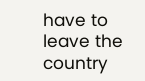have to leave the country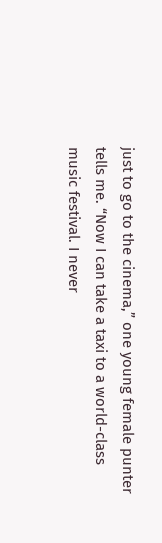just to go to the cinema,” one young female punter tells me. “Now I can take a taxi to a world-class music festival. I never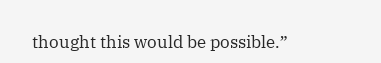thought this would be possible.”